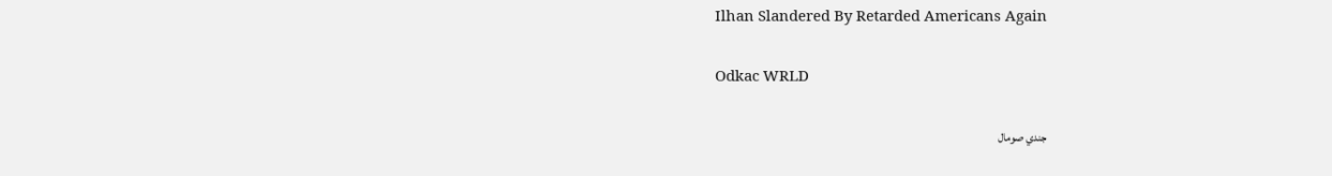Ilhan Slandered By Retarded Americans Again

Odkac WRLD

جندي صومال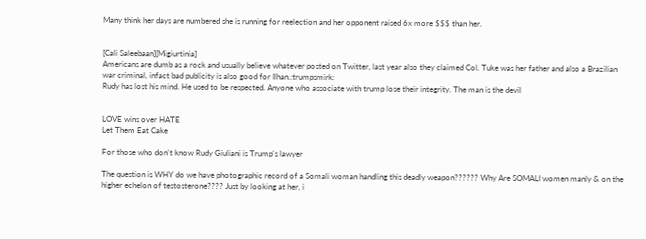Many think her days are numbered she is running for reelection and her opponent raised 6x more $$$ than her.


[Cali Saleebaan][Migiurtinia]
Americans are dumb as a rock and usually believe whatever posted on Twitter, last year also they claimed Col. Tuke was her father and also a Brazilian war criminal, infact bad publicity is also good for Ilhan.:trumpsmirk:
Rudy has lost his mind. He used to be respected. Anyone who associate with trump lose their integrity. The man is the devil


LOVE wins over HATE
Let Them Eat Cake

For those who don't know Rudy Giuliani is Trump's lawyer

The question is WHY do we have photographic record of a Somali woman handling this deadly weapon?????? Why Are SOMALI women manly & on the higher echelon of testosterone???? Just by looking at her, i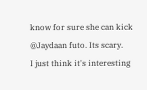know for sure she can kick @Jaydaan futo. Its scary.
I just think it's interesting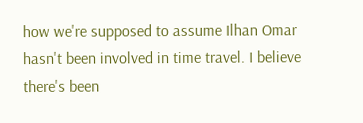how we're supposed to assume Ilhan Omar hasn't been involved in time travel. I believe there's been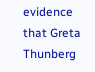evidence that Greta Thunberg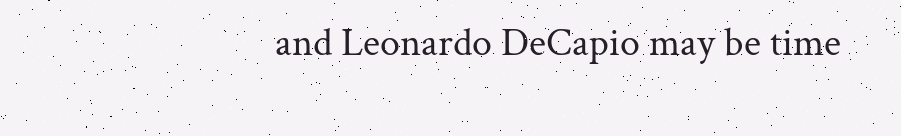and Leonardo DeCapio may be time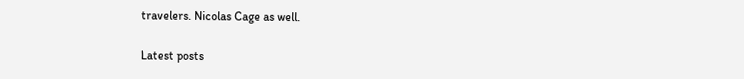travelers. Nicolas Cage as well.

Latest posts